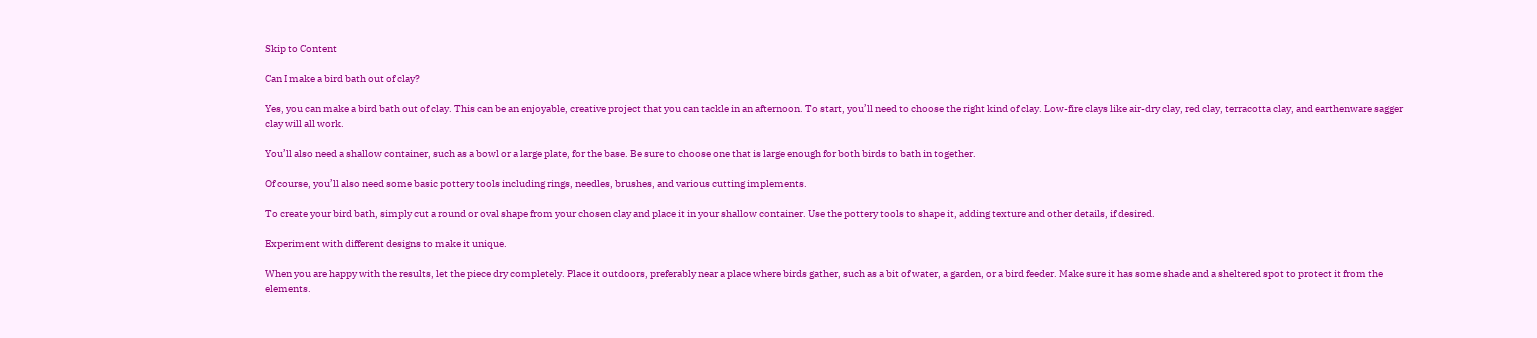Skip to Content

Can I make a bird bath out of clay?

Yes, you can make a bird bath out of clay. This can be an enjoyable, creative project that you can tackle in an afternoon. To start, you’ll need to choose the right kind of clay. Low-fire clays like air-dry clay, red clay, terracotta clay, and earthenware sagger clay will all work.

You’ll also need a shallow container, such as a bowl or a large plate, for the base. Be sure to choose one that is large enough for both birds to bath in together.

Of course, you’ll also need some basic pottery tools including rings, needles, brushes, and various cutting implements.

To create your bird bath, simply cut a round or oval shape from your chosen clay and place it in your shallow container. Use the pottery tools to shape it, adding texture and other details, if desired.

Experiment with different designs to make it unique.

When you are happy with the results, let the piece dry completely. Place it outdoors, preferably near a place where birds gather, such as a bit of water, a garden, or a bird feeder. Make sure it has some shade and a sheltered spot to protect it from the elements.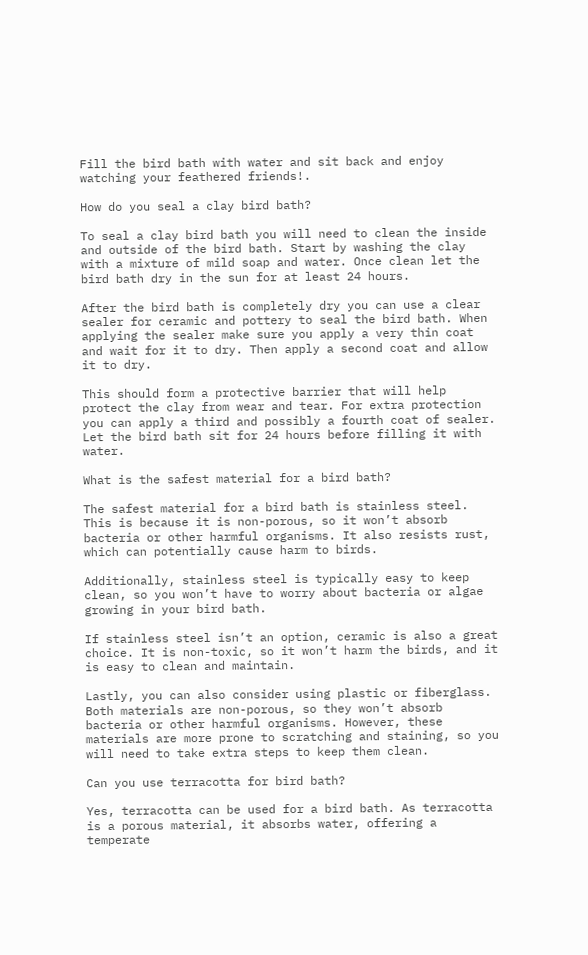Fill the bird bath with water and sit back and enjoy watching your feathered friends!.

How do you seal a clay bird bath?

To seal a clay bird bath you will need to clean the inside and outside of the bird bath. Start by washing the clay with a mixture of mild soap and water. Once clean let the bird bath dry in the sun for at least 24 hours.

After the bird bath is completely dry you can use a clear sealer for ceramic and pottery to seal the bird bath. When applying the sealer make sure you apply a very thin coat and wait for it to dry. Then apply a second coat and allow it to dry.

This should form a protective barrier that will help protect the clay from wear and tear. For extra protection you can apply a third and possibly a fourth coat of sealer. Let the bird bath sit for 24 hours before filling it with water.

What is the safest material for a bird bath?

The safest material for a bird bath is stainless steel. This is because it is non-porous, so it won’t absorb bacteria or other harmful organisms. It also resists rust, which can potentially cause harm to birds.

Additionally, stainless steel is typically easy to keep clean, so you won’t have to worry about bacteria or algae growing in your bird bath.

If stainless steel isn’t an option, ceramic is also a great choice. It is non-toxic, so it won’t harm the birds, and it is easy to clean and maintain.

Lastly, you can also consider using plastic or fiberglass. Both materials are non-porous, so they won’t absorb bacteria or other harmful organisms. However, these materials are more prone to scratching and staining, so you will need to take extra steps to keep them clean.

Can you use terracotta for bird bath?

Yes, terracotta can be used for a bird bath. As terracotta is a porous material, it absorbs water, offering a temperate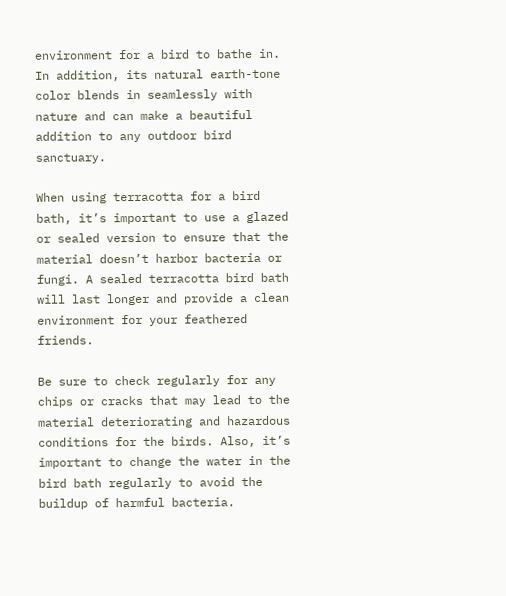environment for a bird to bathe in. In addition, its natural earth-tone color blends in seamlessly with nature and can make a beautiful addition to any outdoor bird sanctuary.

When using terracotta for a bird bath, it’s important to use a glazed or sealed version to ensure that the material doesn’t harbor bacteria or fungi. A sealed terracotta bird bath will last longer and provide a clean environment for your feathered friends.

Be sure to check regularly for any chips or cracks that may lead to the material deteriorating and hazardous conditions for the birds. Also, it’s important to change the water in the bird bath regularly to avoid the buildup of harmful bacteria.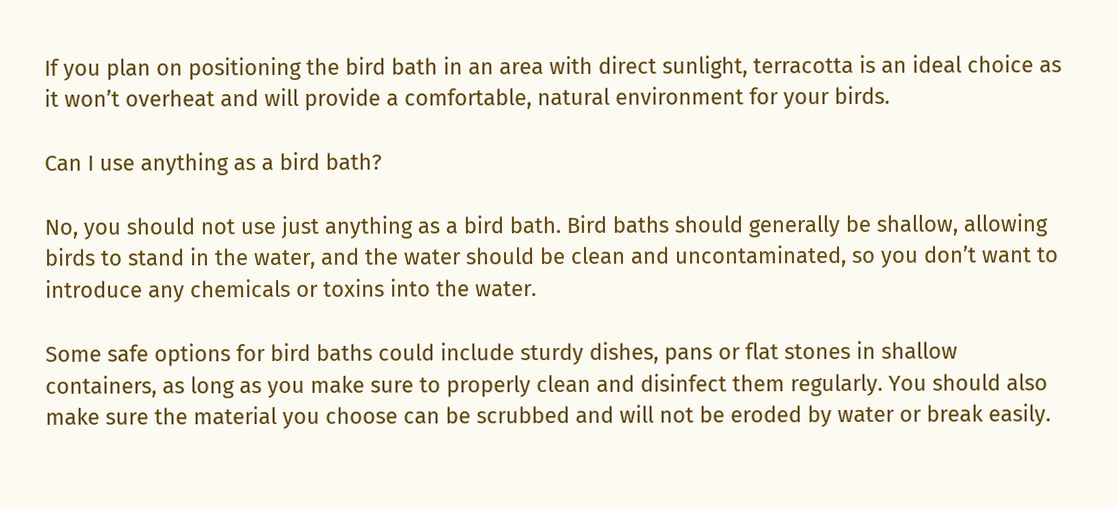If you plan on positioning the bird bath in an area with direct sunlight, terracotta is an ideal choice as it won’t overheat and will provide a comfortable, natural environment for your birds.

Can I use anything as a bird bath?

No, you should not use just anything as a bird bath. Bird baths should generally be shallow, allowing birds to stand in the water, and the water should be clean and uncontaminated, so you don’t want to introduce any chemicals or toxins into the water.

Some safe options for bird baths could include sturdy dishes, pans or flat stones in shallow containers, as long as you make sure to properly clean and disinfect them regularly. You should also make sure the material you choose can be scrubbed and will not be eroded by water or break easily.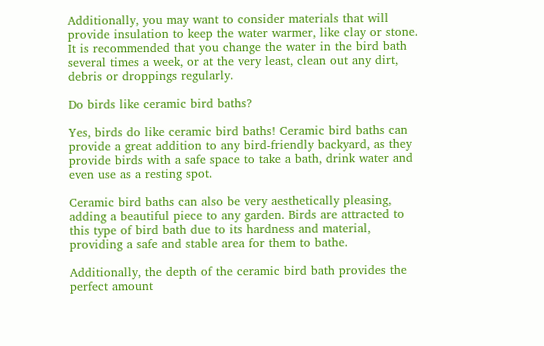Additionally, you may want to consider materials that will provide insulation to keep the water warmer, like clay or stone. It is recommended that you change the water in the bird bath several times a week, or at the very least, clean out any dirt, debris or droppings regularly.

Do birds like ceramic bird baths?

Yes, birds do like ceramic bird baths! Ceramic bird baths can provide a great addition to any bird-friendly backyard, as they provide birds with a safe space to take a bath, drink water and even use as a resting spot.

Ceramic bird baths can also be very aesthetically pleasing, adding a beautiful piece to any garden. Birds are attracted to this type of bird bath due to its hardness and material, providing a safe and stable area for them to bathe.

Additionally, the depth of the ceramic bird bath provides the perfect amount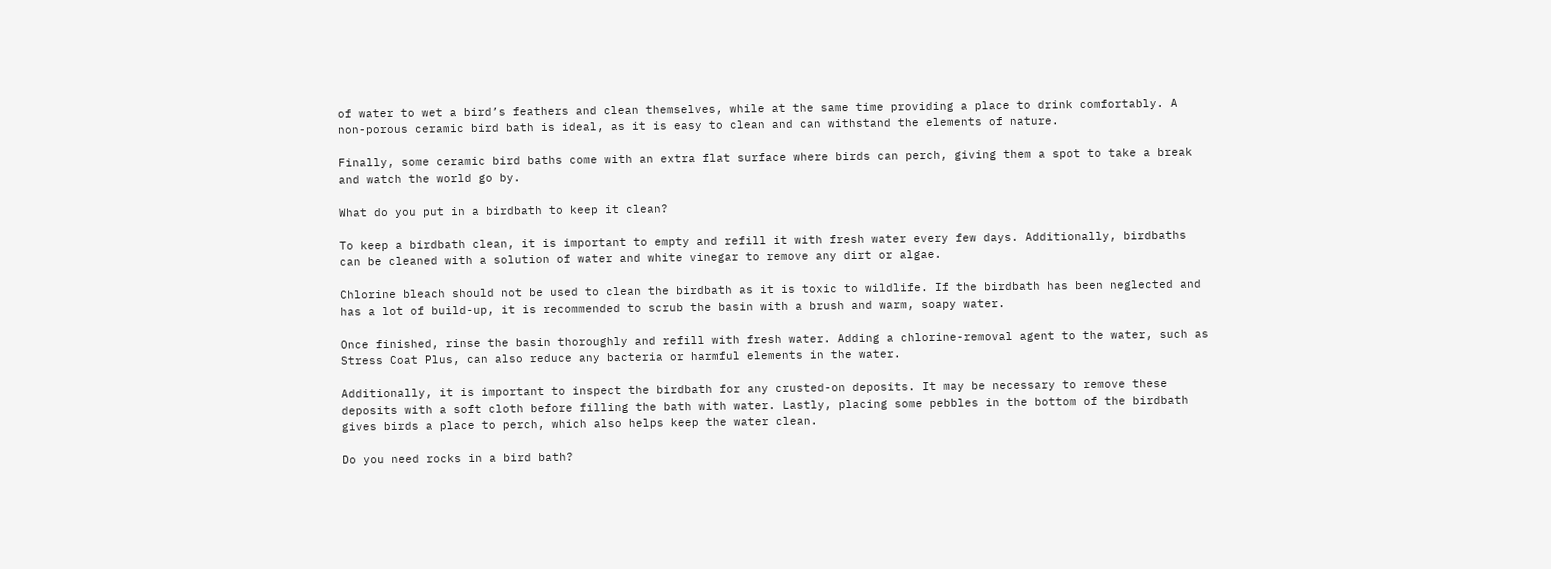of water to wet a bird’s feathers and clean themselves, while at the same time providing a place to drink comfortably. A non-porous ceramic bird bath is ideal, as it is easy to clean and can withstand the elements of nature.

Finally, some ceramic bird baths come with an extra flat surface where birds can perch, giving them a spot to take a break and watch the world go by.

What do you put in a birdbath to keep it clean?

To keep a birdbath clean, it is important to empty and refill it with fresh water every few days. Additionally, birdbaths can be cleaned with a solution of water and white vinegar to remove any dirt or algae.

Chlorine bleach should not be used to clean the birdbath as it is toxic to wildlife. If the birdbath has been neglected and has a lot of build-up, it is recommended to scrub the basin with a brush and warm, soapy water.

Once finished, rinse the basin thoroughly and refill with fresh water. Adding a chlorine-removal agent to the water, such as Stress Coat Plus, can also reduce any bacteria or harmful elements in the water.

Additionally, it is important to inspect the birdbath for any crusted-on deposits. It may be necessary to remove these deposits with a soft cloth before filling the bath with water. Lastly, placing some pebbles in the bottom of the birdbath gives birds a place to perch, which also helps keep the water clean.

Do you need rocks in a bird bath?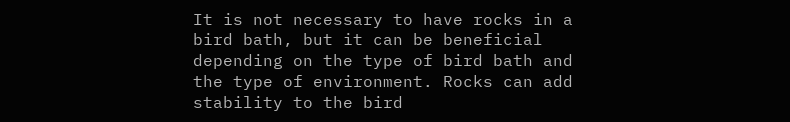It is not necessary to have rocks in a bird bath, but it can be beneficial depending on the type of bird bath and the type of environment. Rocks can add stability to the bird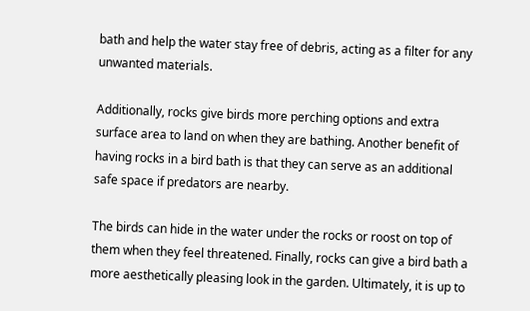bath and help the water stay free of debris, acting as a filter for any unwanted materials.

Additionally, rocks give birds more perching options and extra surface area to land on when they are bathing. Another benefit of having rocks in a bird bath is that they can serve as an additional safe space if predators are nearby.

The birds can hide in the water under the rocks or roost on top of them when they feel threatened. Finally, rocks can give a bird bath a more aesthetically pleasing look in the garden. Ultimately, it is up to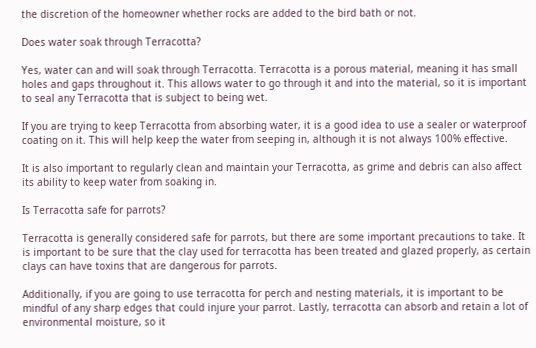the discretion of the homeowner whether rocks are added to the bird bath or not.

Does water soak through Terracotta?

Yes, water can and will soak through Terracotta. Terracotta is a porous material, meaning it has small holes and gaps throughout it. This allows water to go through it and into the material, so it is important to seal any Terracotta that is subject to being wet.

If you are trying to keep Terracotta from absorbing water, it is a good idea to use a sealer or waterproof coating on it. This will help keep the water from seeping in, although it is not always 100% effective.

It is also important to regularly clean and maintain your Terracotta, as grime and debris can also affect its ability to keep water from soaking in.

Is Terracotta safe for parrots?

Terracotta is generally considered safe for parrots, but there are some important precautions to take. It is important to be sure that the clay used for terracotta has been treated and glazed properly, as certain clays can have toxins that are dangerous for parrots.

Additionally, if you are going to use terracotta for perch and nesting materials, it is important to be mindful of any sharp edges that could injure your parrot. Lastly, terracotta can absorb and retain a lot of environmental moisture, so it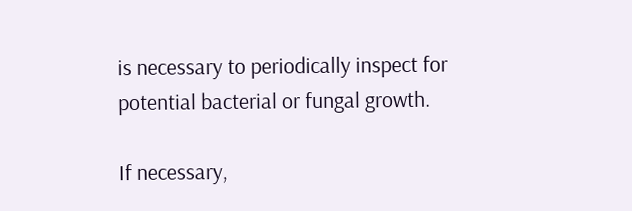is necessary to periodically inspect for potential bacterial or fungal growth.

If necessary,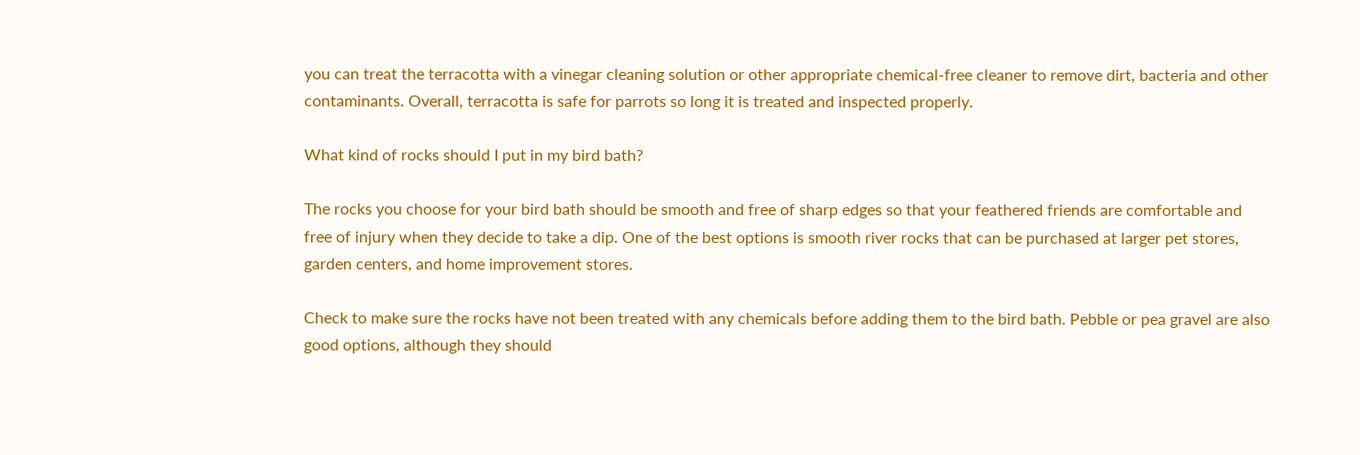you can treat the terracotta with a vinegar cleaning solution or other appropriate chemical-free cleaner to remove dirt, bacteria and other contaminants. Overall, terracotta is safe for parrots so long it is treated and inspected properly.

What kind of rocks should I put in my bird bath?

The rocks you choose for your bird bath should be smooth and free of sharp edges so that your feathered friends are comfortable and free of injury when they decide to take a dip. One of the best options is smooth river rocks that can be purchased at larger pet stores, garden centers, and home improvement stores.

Check to make sure the rocks have not been treated with any chemicals before adding them to the bird bath. Pebble or pea gravel are also good options, although they should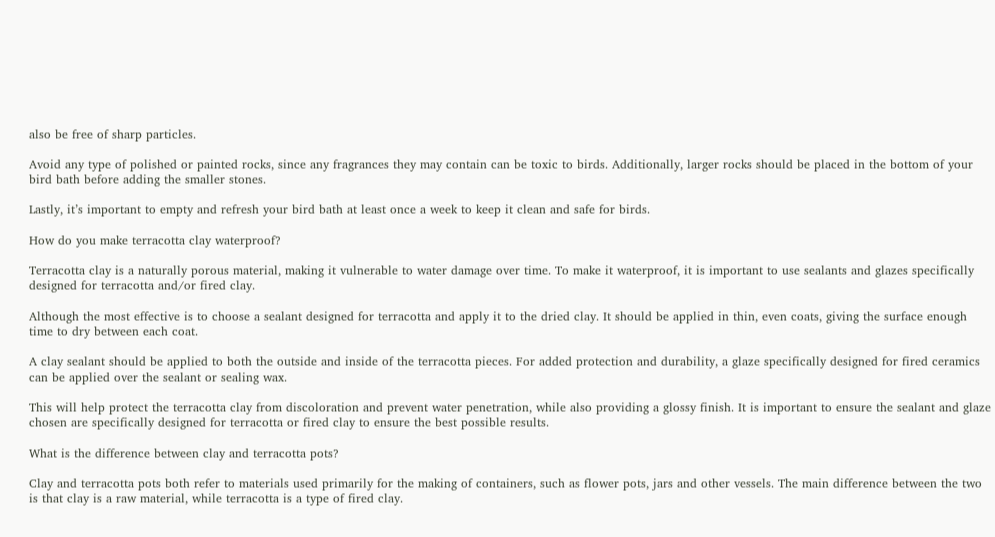also be free of sharp particles.

Avoid any type of polished or painted rocks, since any fragrances they may contain can be toxic to birds. Additionally, larger rocks should be placed in the bottom of your bird bath before adding the smaller stones.

Lastly, it’s important to empty and refresh your bird bath at least once a week to keep it clean and safe for birds.

How do you make terracotta clay waterproof?

Terracotta clay is a naturally porous material, making it vulnerable to water damage over time. To make it waterproof, it is important to use sealants and glazes specifically designed for terracotta and/or fired clay.

Although the most effective is to choose a sealant designed for terracotta and apply it to the dried clay. It should be applied in thin, even coats, giving the surface enough time to dry between each coat.

A clay sealant should be applied to both the outside and inside of the terracotta pieces. For added protection and durability, a glaze specifically designed for fired ceramics can be applied over the sealant or sealing wax.

This will help protect the terracotta clay from discoloration and prevent water penetration, while also providing a glossy finish. It is important to ensure the sealant and glaze chosen are specifically designed for terracotta or fired clay to ensure the best possible results.

What is the difference between clay and terracotta pots?

Clay and terracotta pots both refer to materials used primarily for the making of containers, such as flower pots, jars and other vessels. The main difference between the two is that clay is a raw material, while terracotta is a type of fired clay.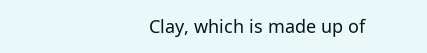Clay, which is made up of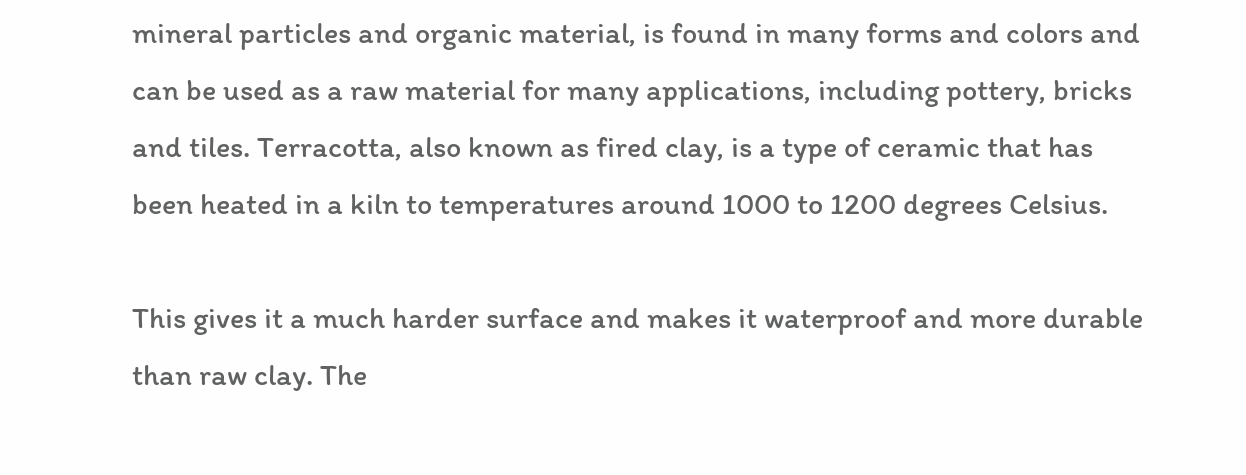mineral particles and organic material, is found in many forms and colors and can be used as a raw material for many applications, including pottery, bricks and tiles. Terracotta, also known as fired clay, is a type of ceramic that has been heated in a kiln to temperatures around 1000 to 1200 degrees Celsius.

This gives it a much harder surface and makes it waterproof and more durable than raw clay. The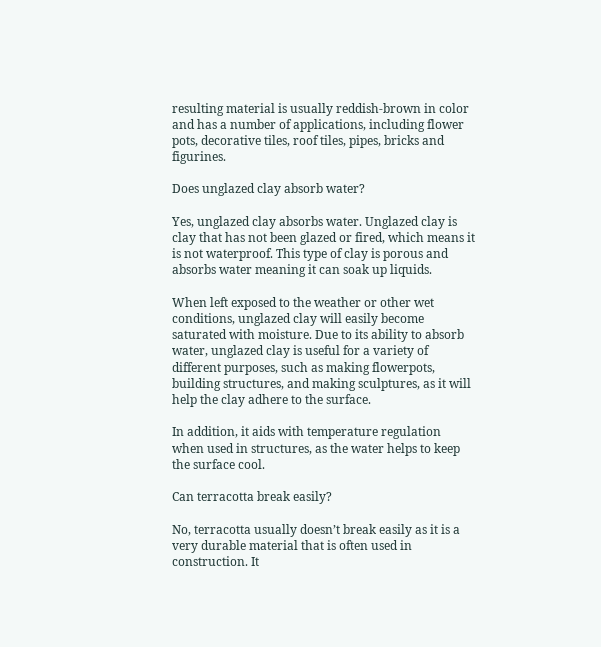resulting material is usually reddish-brown in color and has a number of applications, including flower pots, decorative tiles, roof tiles, pipes, bricks and figurines.

Does unglazed clay absorb water?

Yes, unglazed clay absorbs water. Unglazed clay is clay that has not been glazed or fired, which means it is not waterproof. This type of clay is porous and absorbs water meaning it can soak up liquids.

When left exposed to the weather or other wet conditions, unglazed clay will easily become saturated with moisture. Due to its ability to absorb water, unglazed clay is useful for a variety of different purposes, such as making flowerpots, building structures, and making sculptures, as it will help the clay adhere to the surface.

In addition, it aids with temperature regulation when used in structures, as the water helps to keep the surface cool.

Can terracotta break easily?

No, terracotta usually doesn’t break easily as it is a very durable material that is often used in construction. It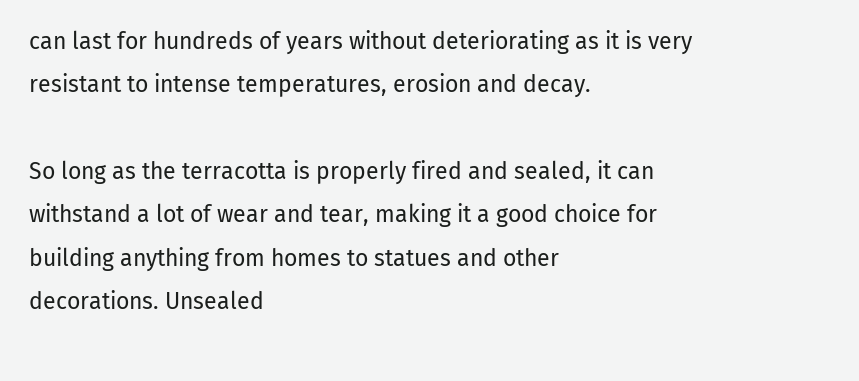can last for hundreds of years without deteriorating as it is very resistant to intense temperatures, erosion and decay.

So long as the terracotta is properly fired and sealed, it can withstand a lot of wear and tear, making it a good choice for building anything from homes to statues and other decorations. Unsealed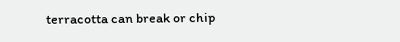terracotta can break or chip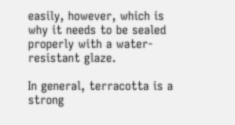easily, however, which is why it needs to be sealed properly with a water-resistant glaze.

In general, terracotta is a strong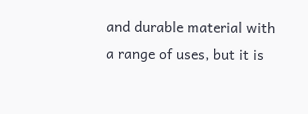and durable material with a range of uses, but it is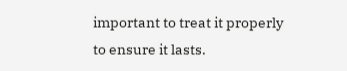important to treat it properly to ensure it lasts.